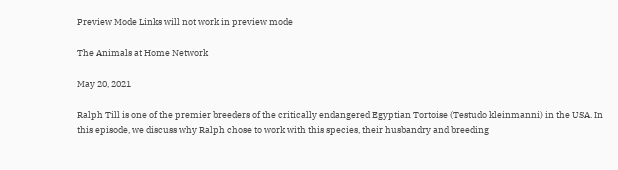Preview Mode Links will not work in preview mode

The Animals at Home Network

May 20, 2021

Ralph Till is one of the premier breeders of the critically endangered Egyptian Tortoise (Testudo kleinmanni) in the USA. In this episode, we discuss why Ralph chose to work with this species, their husbandry and breeding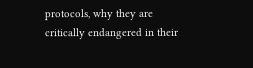protocols, why they are critically endangered in their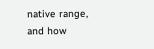native range, and how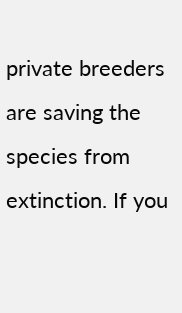private breeders are saving the species from extinction. If you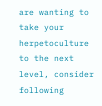are wanting to take your herpetoculture to the next level, consider following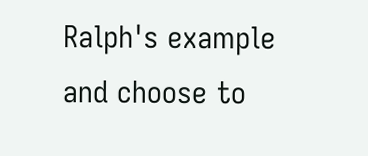Ralph's example and choose to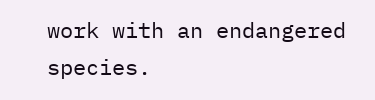work with an endangered species.